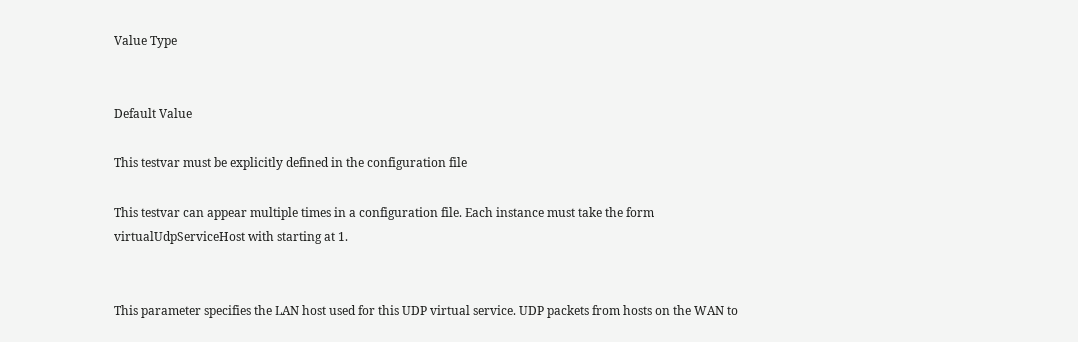Value Type


Default Value

This testvar must be explicitly defined in the configuration file

This testvar can appear multiple times in a configuration file. Each instance must take the form virtualUdpServiceHost with starting at 1.


This parameter specifies the LAN host used for this UDP virtual service. UDP packets from hosts on the WAN to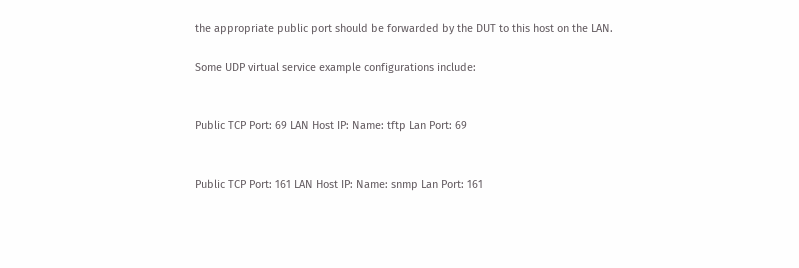the appropriate public port should be forwarded by the DUT to this host on the LAN.

Some UDP virtual service example configurations include:


Public TCP Port: 69 LAN Host IP: Name: tftp Lan Port: 69


Public TCP Port: 161 LAN Host IP: Name: snmp Lan Port: 161